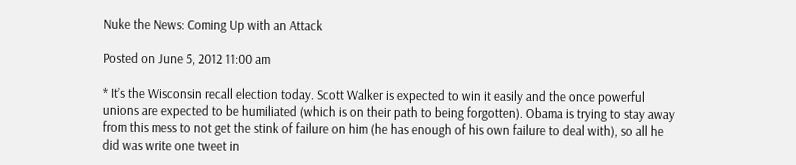Nuke the News: Coming Up with an Attack

Posted on June 5, 2012 11:00 am

* It’s the Wisconsin recall election today. Scott Walker is expected to win it easily and the once powerful unions are expected to be humiliated (which is on their path to being forgotten). Obama is trying to stay away from this mess to not get the stink of failure on him (he has enough of his own failure to deal with), so all he did was write one tweet in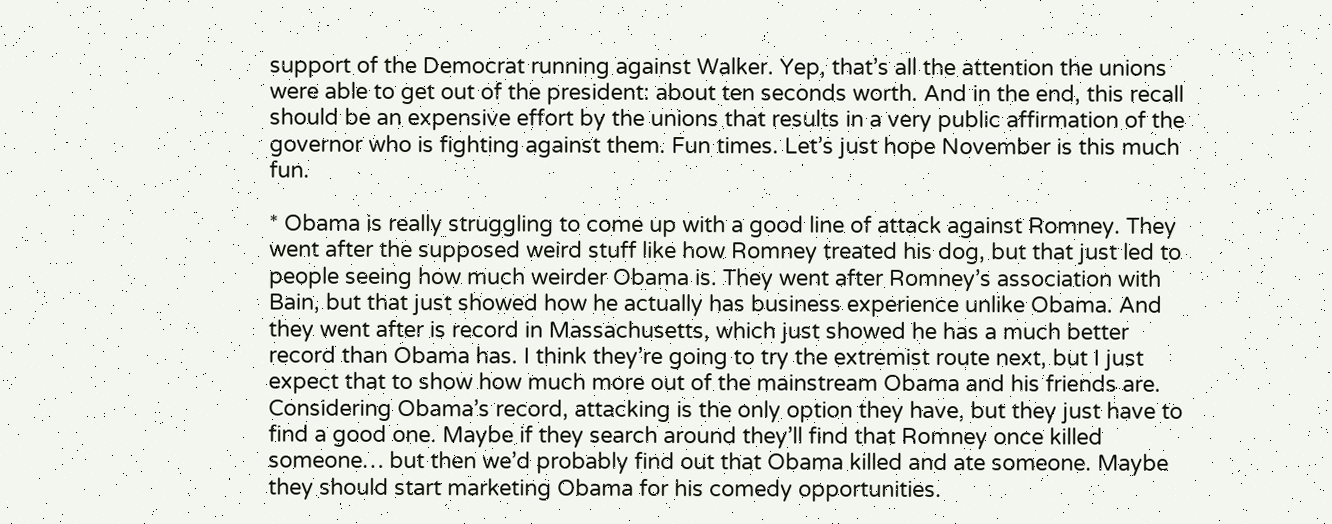support of the Democrat running against Walker. Yep, that’s all the attention the unions were able to get out of the president: about ten seconds worth. And in the end, this recall should be an expensive effort by the unions that results in a very public affirmation of the governor who is fighting against them. Fun times. Let’s just hope November is this much fun.

* Obama is really struggling to come up with a good line of attack against Romney. They went after the supposed weird stuff like how Romney treated his dog, but that just led to people seeing how much weirder Obama is. They went after Romney’s association with Bain, but that just showed how he actually has business experience unlike Obama. And they went after is record in Massachusetts, which just showed he has a much better record than Obama has. I think they’re going to try the extremist route next, but I just expect that to show how much more out of the mainstream Obama and his friends are. Considering Obama’s record, attacking is the only option they have, but they just have to find a good one. Maybe if they search around they’ll find that Romney once killed someone… but then we’d probably find out that Obama killed and ate someone. Maybe they should start marketing Obama for his comedy opportunities.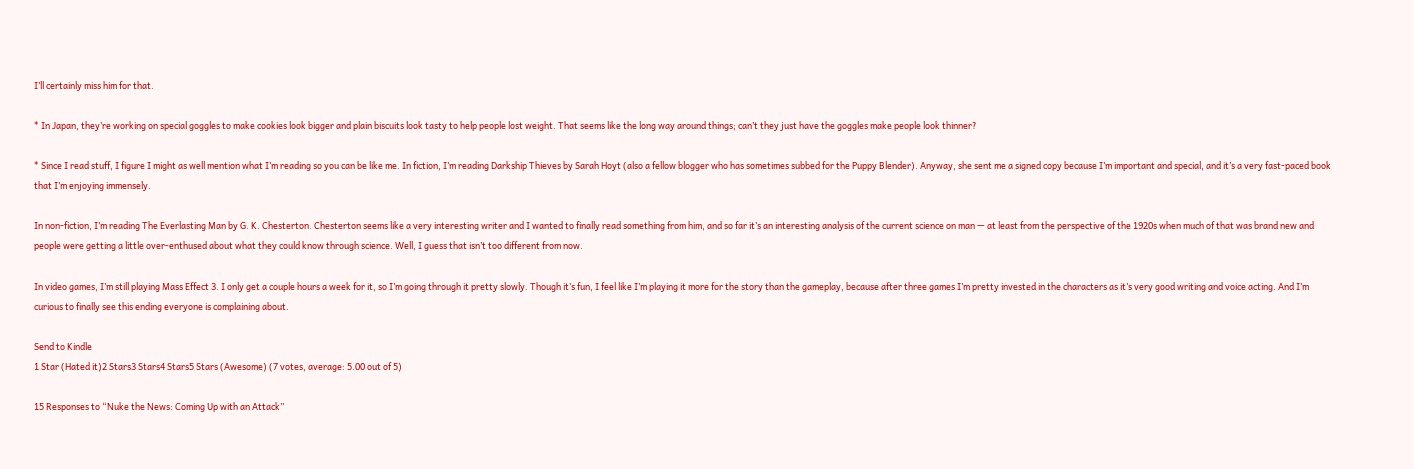I’ll certainly miss him for that.

* In Japan, they’re working on special goggles to make cookies look bigger and plain biscuits look tasty to help people lost weight. That seems like the long way around things; can’t they just have the goggles make people look thinner?

* Since I read stuff, I figure I might as well mention what I’m reading so you can be like me. In fiction, I’m reading Darkship Thieves by Sarah Hoyt (also a fellow blogger who has sometimes subbed for the Puppy Blender). Anyway, she sent me a signed copy because I’m important and special, and it’s a very fast-paced book that I’m enjoying immensely.

In non-fiction, I’m reading The Everlasting Man by G. K. Chesterton. Chesterton seems like a very interesting writer and I wanted to finally read something from him, and so far it’s an interesting analysis of the current science on man — at least from the perspective of the 1920s when much of that was brand new and people were getting a little over-enthused about what they could know through science. Well, I guess that isn’t too different from now.

In video games, I’m still playing Mass Effect 3. I only get a couple hours a week for it, so I’m going through it pretty slowly. Though it’s fun, I feel like I’m playing it more for the story than the gameplay, because after three games I’m pretty invested in the characters as it’s very good writing and voice acting. And I’m curious to finally see this ending everyone is complaining about.

Send to Kindle
1 Star (Hated it)2 Stars3 Stars4 Stars5 Stars (Awesome) (7 votes, average: 5.00 out of 5)

15 Responses to “Nuke the News: Coming Up with an Attack”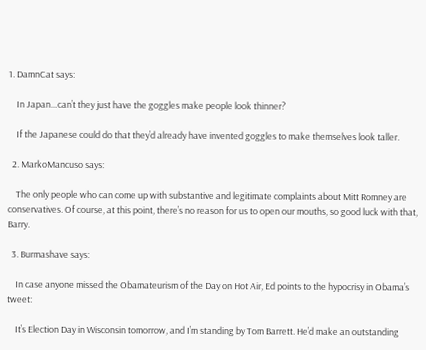1. DamnCat says:

    In Japan…can’t they just have the goggles make people look thinner?

    If the Japanese could do that they’d already have invented goggles to make themselves look taller.

  2. MarkoMancuso says:

    The only people who can come up with substantive and legitimate complaints about Mitt Romney are conservatives. Of course, at this point, there’s no reason for us to open our mouths, so good luck with that, Barry.

  3. Burmashave says:

    In case anyone missed the Obamateurism of the Day on Hot Air, Ed points to the hypocrisy in Obama’s tweet:

    It’s Election Day in Wisconsin tomorrow, and I’m standing by Tom Barrett. He’d make an outstanding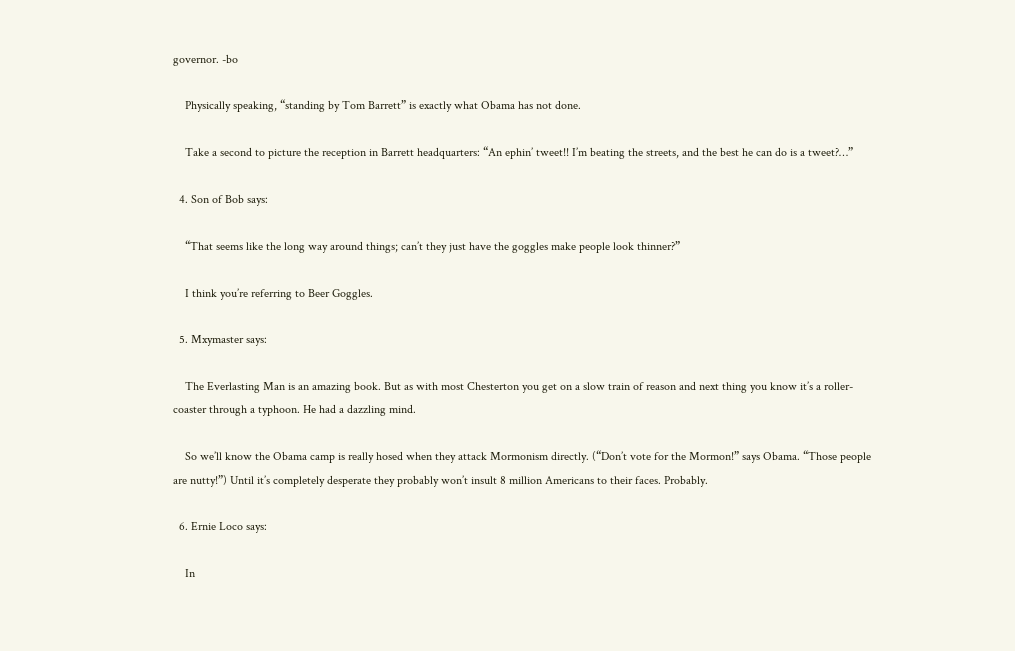governor. -bo

    Physically speaking, “standing by Tom Barrett” is exactly what Obama has not done.

    Take a second to picture the reception in Barrett headquarters: “An ephin’ tweet!! I’m beating the streets, and the best he can do is a tweet?…”

  4. Son of Bob says:

    “That seems like the long way around things; can’t they just have the goggles make people look thinner?”

    I think you’re referring to Beer Goggles.

  5. Mxymaster says:

    The Everlasting Man is an amazing book. But as with most Chesterton you get on a slow train of reason and next thing you know it’s a roller-coaster through a typhoon. He had a dazzling mind.

    So we’ll know the Obama camp is really hosed when they attack Mormonism directly. (“Don’t vote for the Mormon!” says Obama. “Those people are nutty!”) Until it’s completely desperate they probably won’t insult 8 million Americans to their faces. Probably.

  6. Ernie Loco says:

    In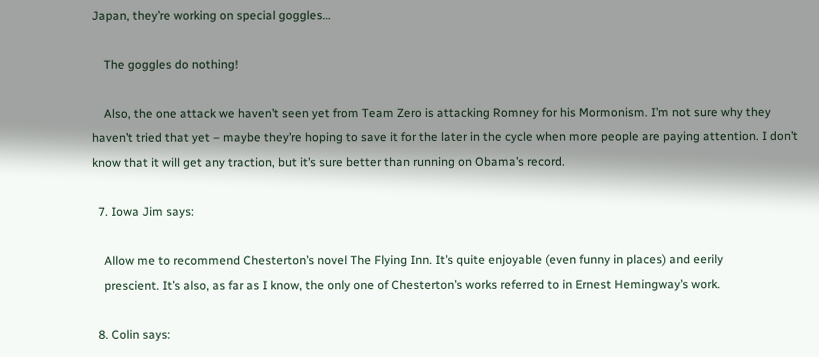Japan, they’re working on special goggles…

    The goggles do nothing!

    Also, the one attack we haven’t seen yet from Team Zero is attacking Romney for his Mormonism. I’m not sure why they haven’t tried that yet – maybe they’re hoping to save it for the later in the cycle when more people are paying attention. I don’t know that it will get any traction, but it’s sure better than running on Obama’s record.

  7. Iowa Jim says:

    Allow me to recommend Chesterton’s novel The Flying Inn. It’s quite enjoyable (even funny in places) and eerily
    prescient. It’s also, as far as I know, the only one of Chesterton’s works referred to in Ernest Hemingway’s work.

  8. Colin says: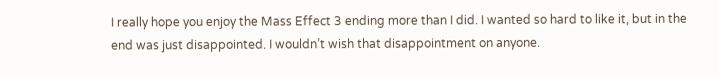I really hope you enjoy the Mass Effect 3 ending more than I did. I wanted so hard to like it, but in the end was just disappointed. I wouldn’t wish that disappointment on anyone.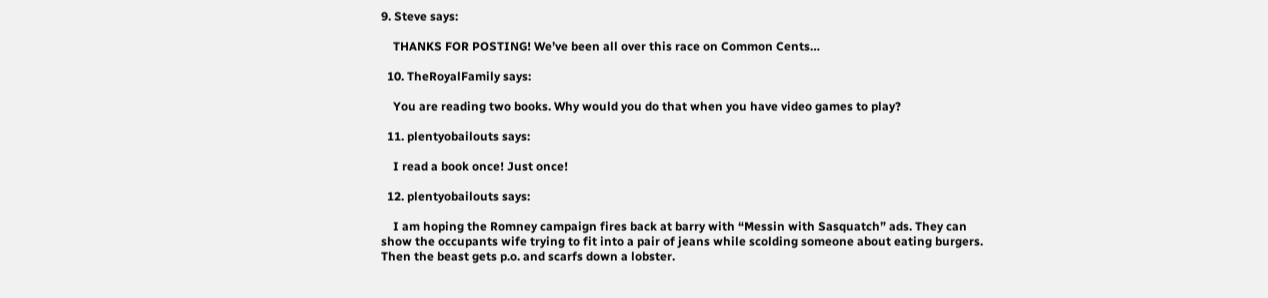9. Steve says:

    THANKS FOR POSTING! We’ve been all over this race on Common Cents…

  10. TheRoyalFamily says:

    You are reading two books. Why would you do that when you have video games to play?

  11. plentyobailouts says:

    I read a book once! Just once!

  12. plentyobailouts says:

    I am hoping the Romney campaign fires back at barry with “Messin with Sasquatch” ads. They can show the occupants wife trying to fit into a pair of jeans while scolding someone about eating burgers. Then the beast gets p.o. and scarfs down a lobster.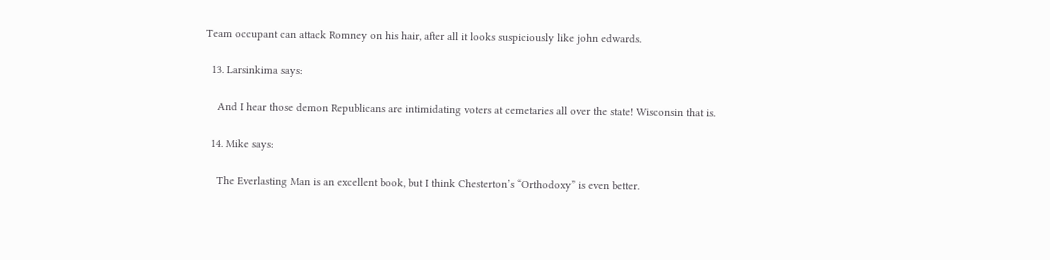Team occupant can attack Romney on his hair, after all it looks suspiciously like john edwards.

  13. Larsinkima says:

    And I hear those demon Republicans are intimidating voters at cemetaries all over the state! Wisconsin that is.

  14. Mike says:

    The Everlasting Man is an excellent book, but I think Chesterton’s “Orthodoxy” is even better.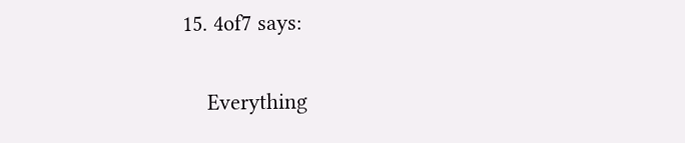15. 4of7 says:

    Everything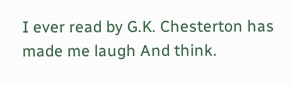I ever read by G.K. Chesterton has made me laugh And think.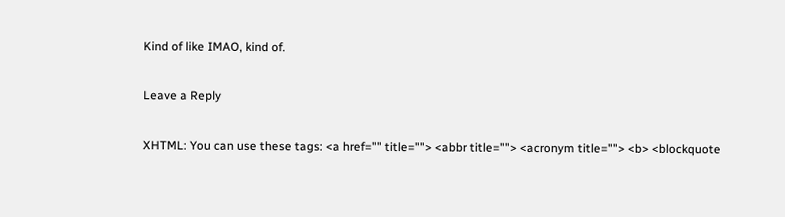Kind of like IMAO, kind of.

Leave a Reply

XHTML: You can use these tags: <a href="" title=""> <abbr title=""> <acronym title=""> <b> <blockquote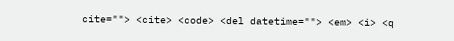cite=""> <cite> <code> <del datetime=""> <em> <i> <q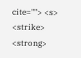cite=""> <s> <strike> <strong>